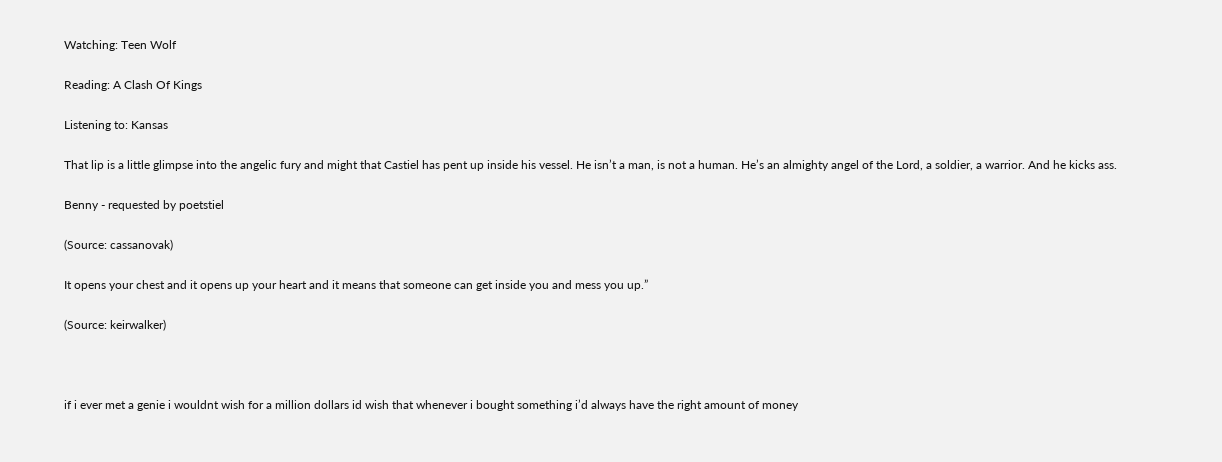Watching: Teen Wolf

Reading: A Clash Of Kings

Listening to: Kansas

That lip is a little glimpse into the angelic fury and might that Castiel has pent up inside his vessel. He isn’t a man, is not a human. He’s an almighty angel of the Lord, a soldier, a warrior. And he kicks ass.

Benny - requested by poetstiel

(Source: cassanovak)

It opens your chest and it opens up your heart and it means that someone can get inside you and mess you up.”

(Source: keirwalker)



if i ever met a genie i wouldnt wish for a million dollars id wish that whenever i bought something i’d always have the right amount of money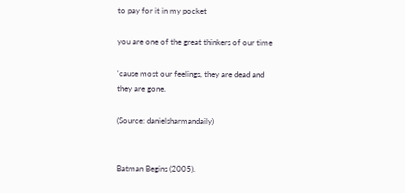to pay for it in my pocket

you are one of the great thinkers of our time

'cause most our feelings, they are dead and they are gone.

(Source: danielsharmandaily)


Batman Begins (2005).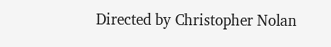Directed by Christopher Nolan